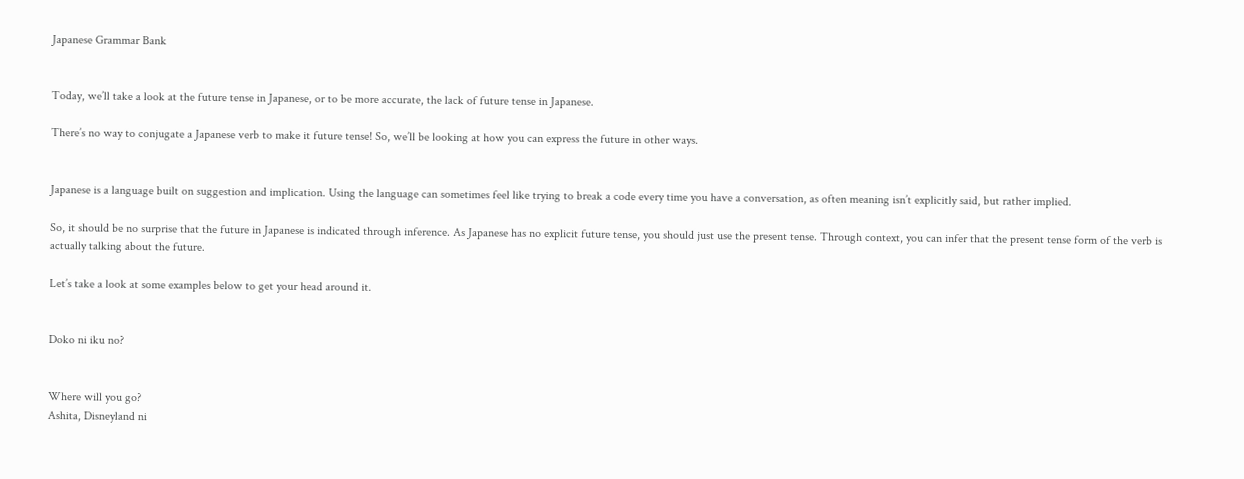Japanese Grammar Bank


Today, we’ll take a look at the future tense in Japanese, or to be more accurate, the lack of future tense in Japanese.

There’s no way to conjugate a Japanese verb to make it future tense! So, we’ll be looking at how you can express the future in other ways.


Japanese is a language built on suggestion and implication. Using the language can sometimes feel like trying to break a code every time you have a conversation, as often meaning isn’t explicitly said, but rather implied.

So, it should be no surprise that the future in Japanese is indicated through inference. As Japanese has no explicit future tense, you should just use the present tense. Through context, you can infer that the present tense form of the verb is actually talking about the future.

Let’s take a look at some examples below to get your head around it.


Doko ni iku no?


Where will you go?
Ashita, Disneyland ni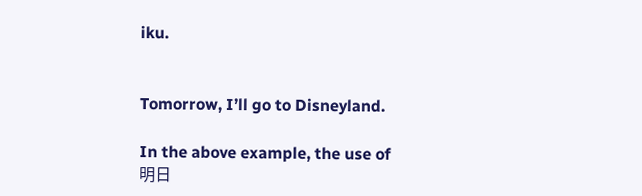iku.


Tomorrow, I’ll go to Disneyland.

In the above example, the use of 明日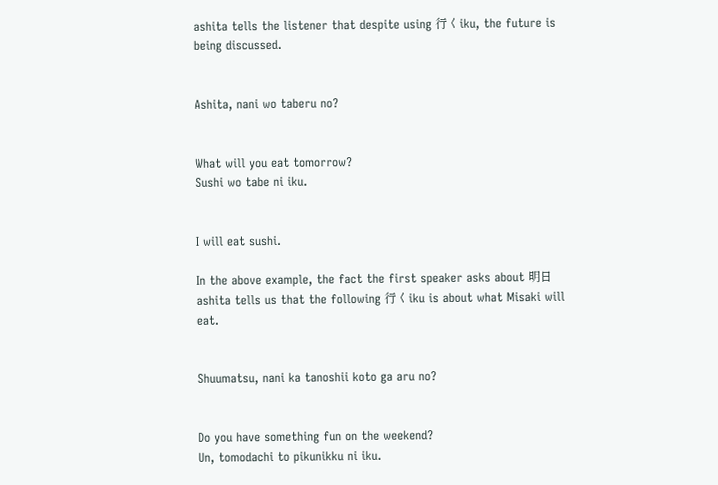ashita tells the listener that despite using 行くiku, the future is being discussed.


Ashita, nani wo taberu no?


What will you eat tomorrow?
Sushi wo tabe ni iku.


I will eat sushi.

In the above example, the fact the first speaker asks about 明日 ashita tells us that the following 行くiku is about what Misaki will eat.


Shuumatsu, nani ka tanoshii koto ga aru no?


Do you have something fun on the weekend?
Un, tomodachi to pikunikku ni iku.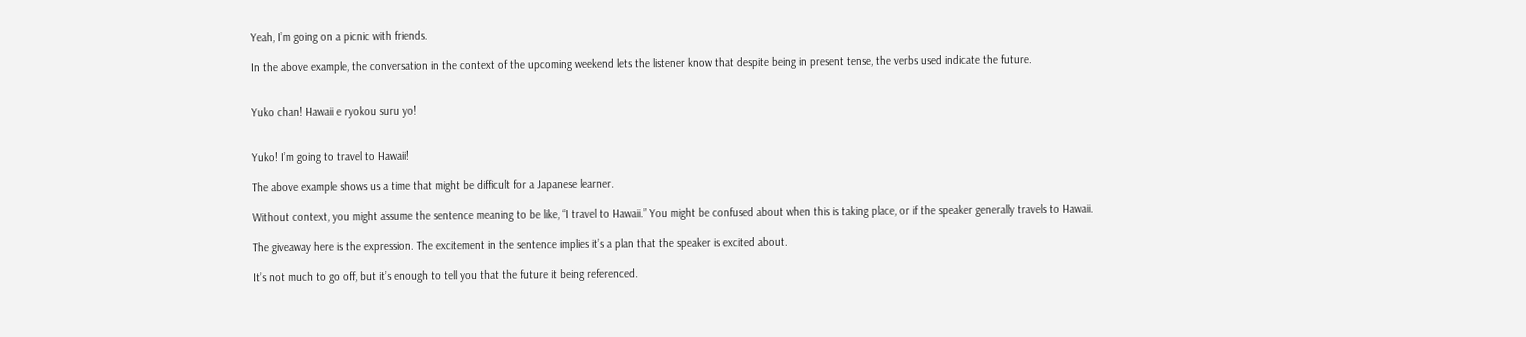Yeah, I’m going on a picnic with friends.

In the above example, the conversation in the context of the upcoming weekend lets the listener know that despite being in present tense, the verbs used indicate the future.


Yuko chan! Hawaii e ryokou suru yo!


Yuko! I’m going to travel to Hawaii!

The above example shows us a time that might be difficult for a Japanese learner.

Without context, you might assume the sentence meaning to be like, “I travel to Hawaii.” You might be confused about when this is taking place, or if the speaker generally travels to Hawaii.

The giveaway here is the expression. The excitement in the sentence implies it’s a plan that the speaker is excited about.

It’s not much to go off, but it’s enough to tell you that the future it being referenced.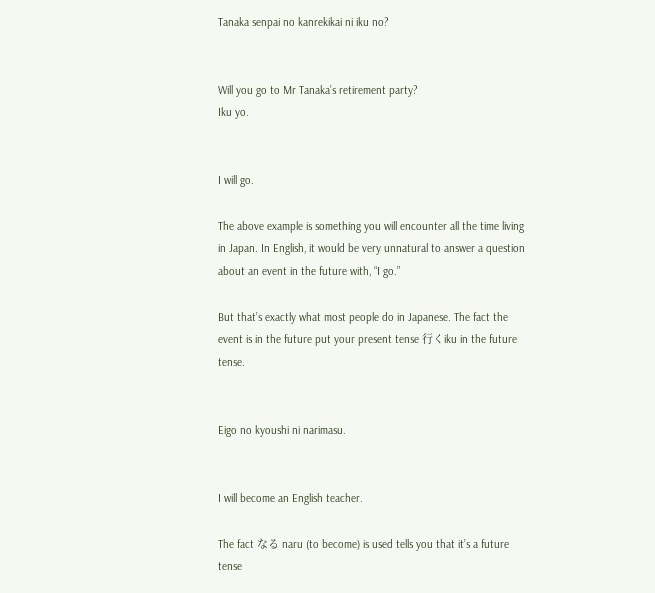Tanaka senpai no kanrekikai ni iku no?


Will you go to Mr Tanaka’s retirement party?
Iku yo.


I will go.

The above example is something you will encounter all the time living in Japan. In English, it would be very unnatural to answer a question about an event in the future with, “I go.”

But that’s exactly what most people do in Japanese. The fact the event is in the future put your present tense 行くiku in the future tense.


Eigo no kyoushi ni narimasu.


I will become an English teacher.

The fact なる naru (to become) is used tells you that it’s a future tense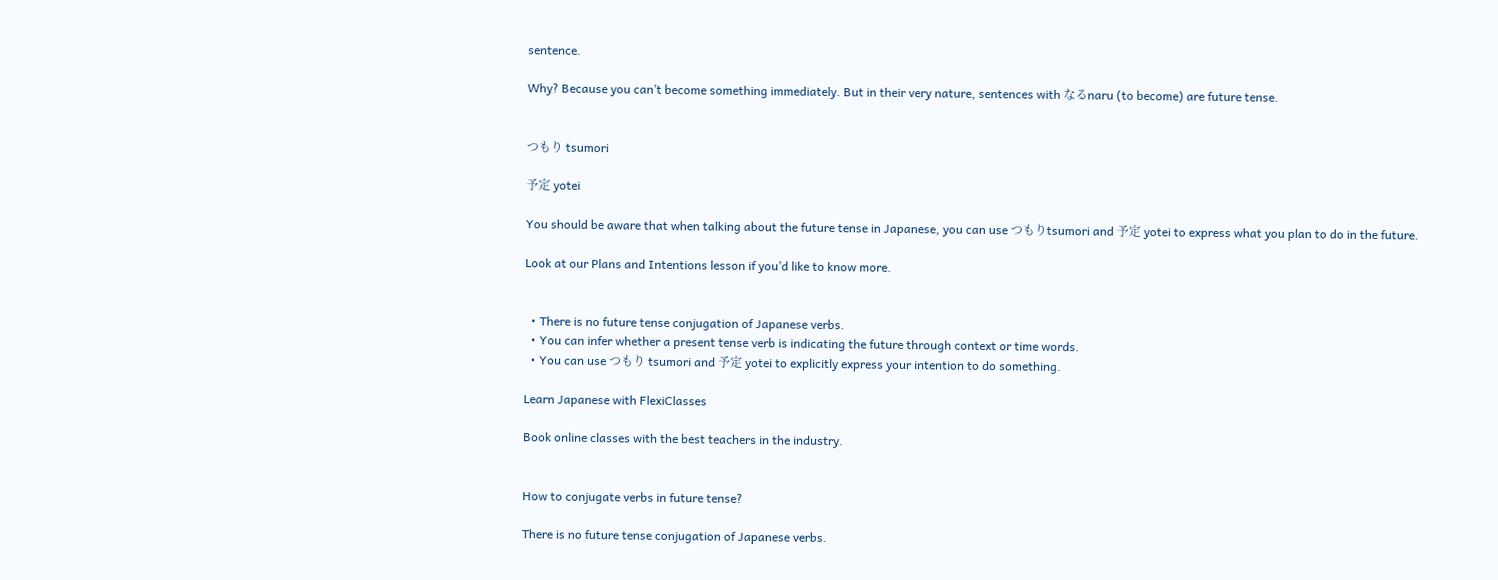sentence.

Why? Because you can’t become something immediately. But in their very nature, sentences with なるnaru (to become) are future tense.


つもり tsumori

予定 yotei

You should be aware that when talking about the future tense in Japanese, you can use つもりtsumori and 予定 yotei to express what you plan to do in the future.

Look at our Plans and Intentions lesson if you’d like to know more.


  • There is no future tense conjugation of Japanese verbs.
  • You can infer whether a present tense verb is indicating the future through context or time words.
  • You can use つもり tsumori and 予定 yotei to explicitly express your intention to do something.

Learn Japanese with FlexiClasses

Book online classes with the best teachers in the industry.


How to conjugate verbs in future tense?

There is no future tense conjugation of Japanese verbs.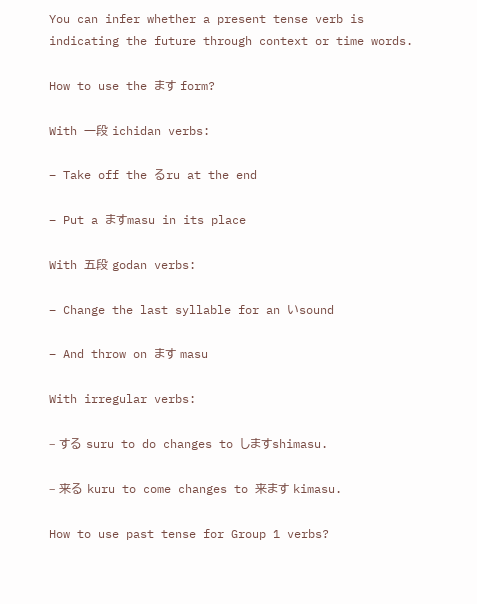You can infer whether a present tense verb is indicating the future through context or time words.

How to use the ます form?

With 一段 ichidan verbs:

– Take off the るru at the end

– Put a ますmasu in its place

With 五段 godan verbs:

– Change the last syllable for an いsound

– And throw on ます masu

With irregular verbs:

– する suru to do changes to しますshimasu.

– 来る kuru to come changes to 来ます kimasu.

How to use past tense for Group 1 verbs?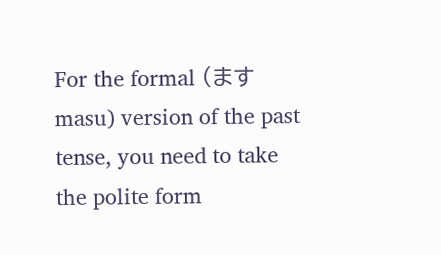For the formal (ますmasu) version of the past tense, you need to take the polite form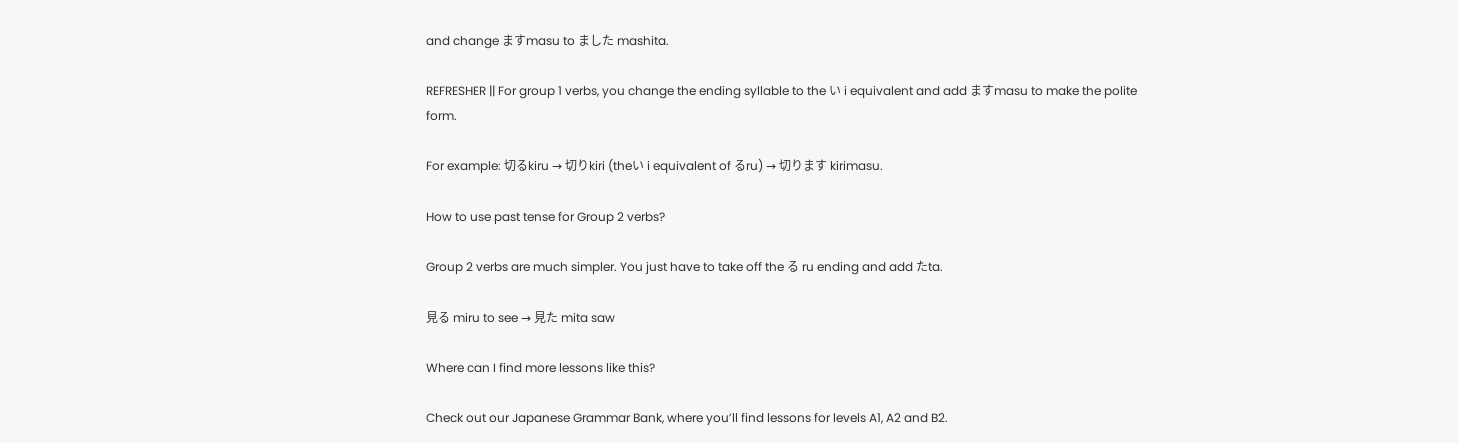and change ますmasu to ました mashita.

REFRESHER || For group 1 verbs, you change the ending syllable to the い i equivalent and add ますmasu to make the polite form.

For example: 切るkiru → 切りkiri (theい i equivalent of るru) → 切ります kirimasu.

How to use past tense for Group 2 verbs?

Group 2 verbs are much simpler. You just have to take off the る ru ending and add たta.

見る miru to see → 見た mita saw

Where can I find more lessons like this?

Check out our Japanese Grammar Bank, where you’ll find lessons for levels A1, A2 and B2.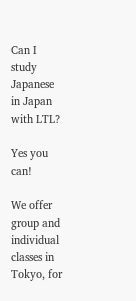Can I study Japanese in Japan with LTL?

Yes you can!

We offer group and individual classes in Tokyo, for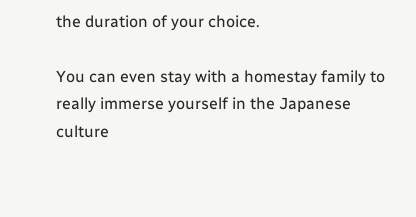the duration of your choice.

You can even stay with a homestay family to really immerse yourself in the Japanese culture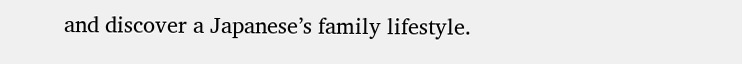and discover a Japanese’s family lifestyle.